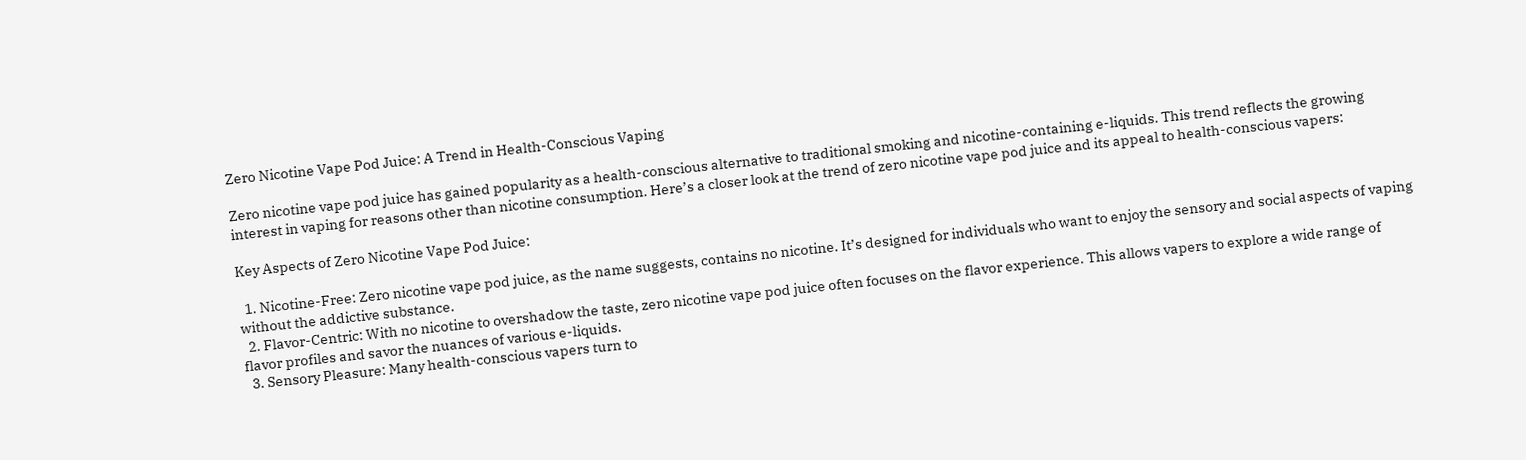Zero Nicotine Vape Pod Juice: A Trend in Health-Conscious Vaping

Zero nicotine vape pod juice has gained popularity as a health-conscious alternative to traditional smoking and nicotine-containing e-liquids. This trend reflects the growing interest in vaping for reasons other than nicotine consumption. Here’s a closer look at the trend of zero nicotine vape pod juice and its appeal to health-conscious vapers:

Key Aspects of Zero Nicotine Vape Pod Juice:

  1. Nicotine-Free: Zero nicotine vape pod juice, as the name suggests, contains no nicotine. It’s designed for individuals who want to enjoy the sensory and social aspects of vaping without the addictive substance.
  2. Flavor-Centric: With no nicotine to overshadow the taste, zero nicotine vape pod juice often focuses on the flavor experience. This allows vapers to explore a wide range of flavor profiles and savor the nuances of various e-liquids.
  3. Sensory Pleasure: Many health-conscious vapers turn to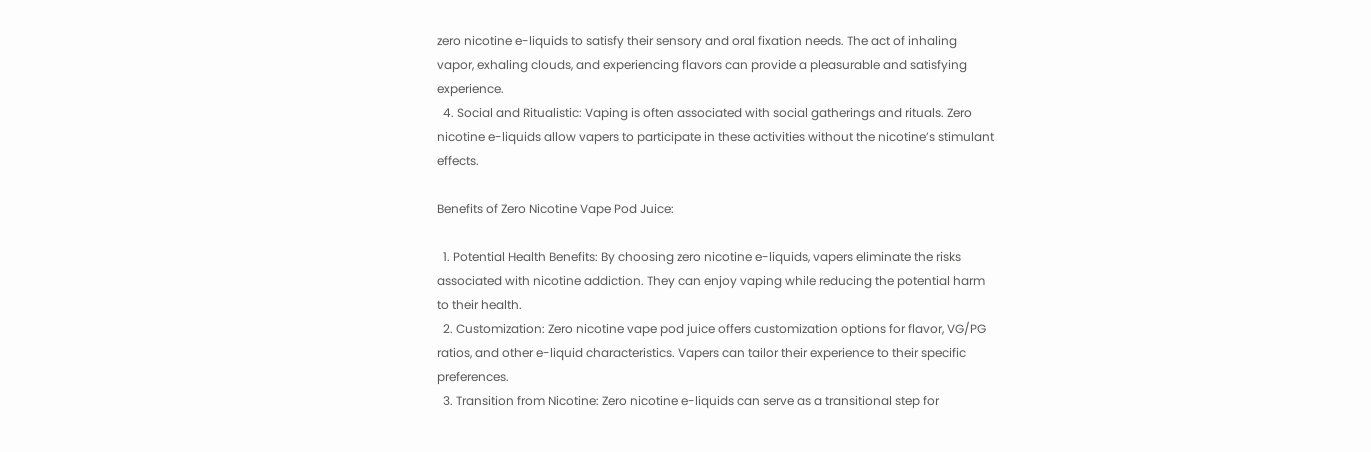zero nicotine e-liquids to satisfy their sensory and oral fixation needs. The act of inhaling vapor, exhaling clouds, and experiencing flavors can provide a pleasurable and satisfying experience.
  4. Social and Ritualistic: Vaping is often associated with social gatherings and rituals. Zero nicotine e-liquids allow vapers to participate in these activities without the nicotine’s stimulant effects.

Benefits of Zero Nicotine Vape Pod Juice:

  1. Potential Health Benefits: By choosing zero nicotine e-liquids, vapers eliminate the risks associated with nicotine addiction. They can enjoy vaping while reducing the potential harm to their health.
  2. Customization: Zero nicotine vape pod juice offers customization options for flavor, VG/PG ratios, and other e-liquid characteristics. Vapers can tailor their experience to their specific preferences.
  3. Transition from Nicotine: Zero nicotine e-liquids can serve as a transitional step for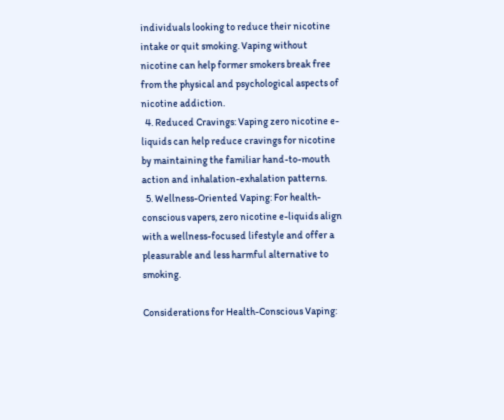individuals looking to reduce their nicotine intake or quit smoking. Vaping without nicotine can help former smokers break free from the physical and psychological aspects of nicotine addiction.
  4. Reduced Cravings: Vaping zero nicotine e-liquids can help reduce cravings for nicotine by maintaining the familiar hand-to-mouth action and inhalation-exhalation patterns.
  5. Wellness-Oriented Vaping: For health-conscious vapers, zero nicotine e-liquids align with a wellness-focused lifestyle and offer a pleasurable and less harmful alternative to smoking.

Considerations for Health-Conscious Vaping: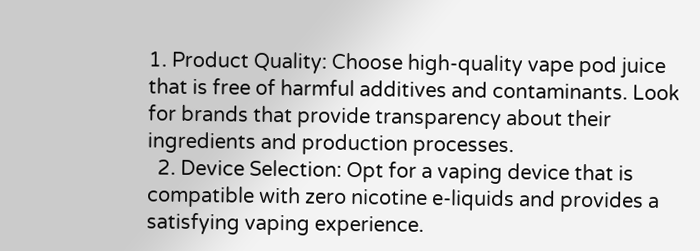1. Product Quality: Choose high-quality vape pod juice that is free of harmful additives and contaminants. Look for brands that provide transparency about their ingredients and production processes.
  2. Device Selection: Opt for a vaping device that is compatible with zero nicotine e-liquids and provides a satisfying vaping experience.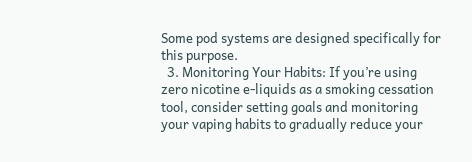Some pod systems are designed specifically for this purpose.
  3. Monitoring Your Habits: If you’re using zero nicotine e-liquids as a smoking cessation tool, consider setting goals and monitoring your vaping habits to gradually reduce your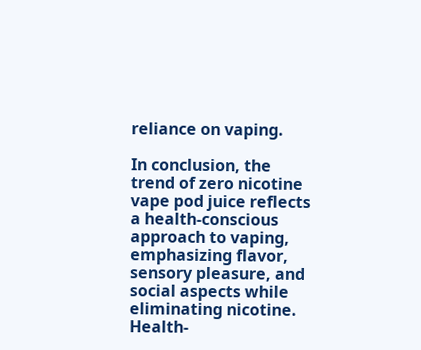reliance on vaping.

In conclusion, the trend of zero nicotine vape pod juice reflects a health-conscious approach to vaping, emphasizing flavor, sensory pleasure, and social aspects while eliminating nicotine. Health-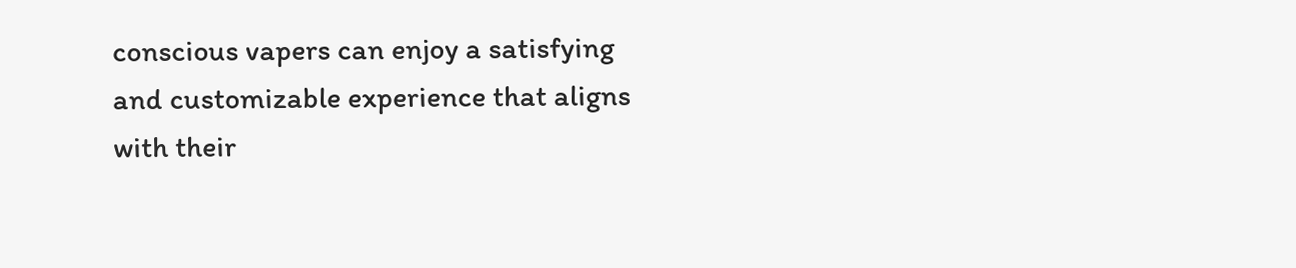conscious vapers can enjoy a satisfying and customizable experience that aligns with their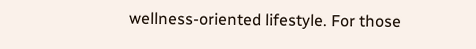wellness-oriented lifestyle. For those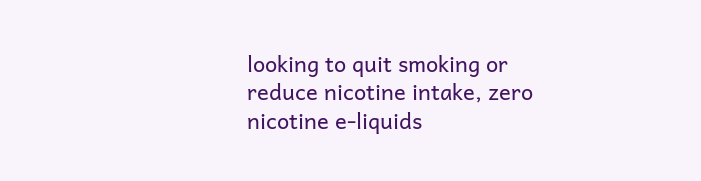looking to quit smoking or reduce nicotine intake, zero nicotine e-liquids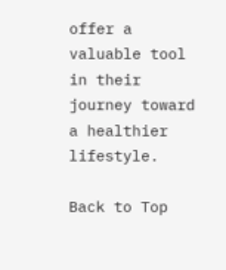offer a valuable tool in their journey toward a healthier lifestyle.

Back to Top